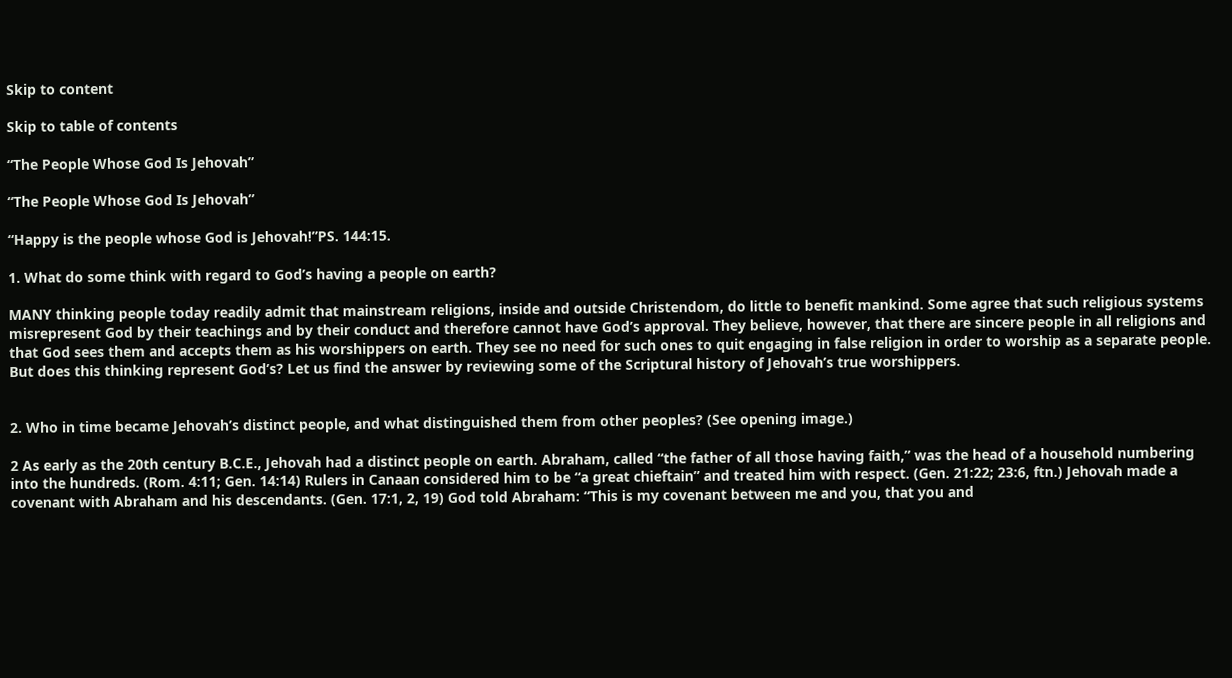Skip to content

Skip to table of contents

“The People Whose God Is Jehovah”

“The People Whose God Is Jehovah”

“Happy is the people whose God is Jehovah!”PS. 144:15.

1. What do some think with regard to God’s having a people on earth?

MANY thinking people today readily admit that mainstream religions, inside and outside Christendom, do little to benefit mankind. Some agree that such religious systems misrepresent God by their teachings and by their conduct and therefore cannot have God’s approval. They believe, however, that there are sincere people in all religions and that God sees them and accepts them as his worshippers on earth. They see no need for such ones to quit engaging in false religion in order to worship as a separate people. But does this thinking represent God’s? Let us find the answer by reviewing some of the Scriptural history of Jehovah’s true worshippers.


2. Who in time became Jehovah’s distinct people, and what distinguished them from other peoples? (See opening image.)

2 As early as the 20th century B.C.E., Jehovah had a distinct people on earth. Abraham, called “the father of all those having faith,” was the head of a household numbering into the hundreds. (Rom. 4:11; Gen. 14:14) Rulers in Canaan considered him to be “a great chieftain” and treated him with respect. (Gen. 21:22; 23:6, ftn.) Jehovah made a covenant with Abraham and his descendants. (Gen. 17:1, 2, 19) God told Abraham: “This is my covenant between me and you, that you and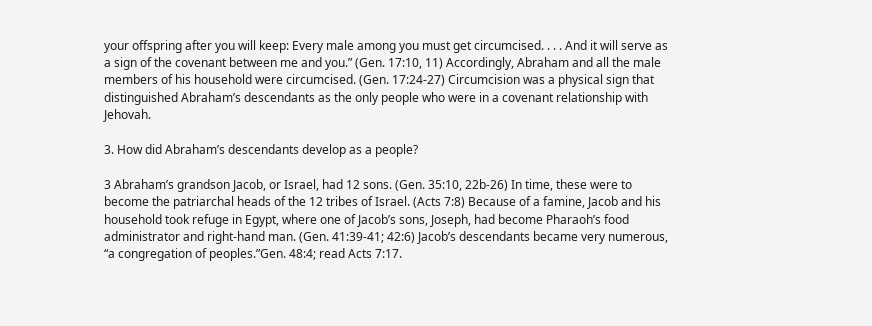your offspring after you will keep: Every male among you must get circumcised. . . . And it will serve as a sign of the covenant between me and you.” (Gen. 17:10, 11) Accordingly, Abraham and all the male members of his household were circumcised. (Gen. 17:24-27) Circumcision was a physical sign that distinguished Abraham’s descendants as the only people who were in a covenant relationship with Jehovah.

3. How did Abraham’s descendants develop as a people?

3 Abraham’s grandson Jacob, or Israel, had 12 sons. (Gen. 35:10, 22b-26) In time, these were to become the patriarchal heads of the 12 tribes of Israel. (Acts 7:8) Because of a famine, Jacob and his household took refuge in Egypt, where one of Jacob’s sons, Joseph, had become Pharaoh’s food administrator and right-hand man. (Gen. 41:39-41; 42:6) Jacob’s descendants became very numerous, “a congregation of peoples.”Gen. 48:4; read Acts 7:17.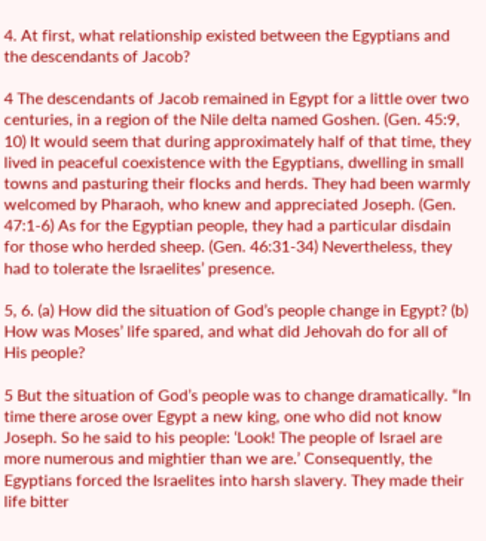4. At first, what relationship existed between the Egyptians and the descendants of Jacob?

4 The descendants of Jacob remained in Egypt for a little over two centuries, in a region of the Nile delta named Goshen. (Gen. 45:9, 10) It would seem that during approximately half of that time, they lived in peaceful coexistence with the Egyptians, dwelling in small towns and pasturing their flocks and herds. They had been warmly welcomed by Pharaoh, who knew and appreciated Joseph. (Gen. 47:1-6) As for the Egyptian people, they had a particular disdain for those who herded sheep. (Gen. 46:31-34) Nevertheless, they had to tolerate the Israelites’ presence.

5, 6. (a) How did the situation of God’s people change in Egypt? (b) How was Moses’ life spared, and what did Jehovah do for all of His people?

5 But the situation of God’s people was to change dramatically. “In time there arose over Egypt a new king, one who did not know Joseph. So he said to his people: ‘Look! The people of Israel are more numerous and mightier than we are.’ Consequently, the Egyptians forced the Israelites into harsh slavery. They made their life bitter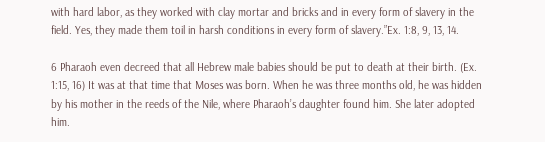with hard labor, as they worked with clay mortar and bricks and in every form of slavery in the field. Yes, they made them toil in harsh conditions in every form of slavery.”Ex. 1:8, 9, 13, 14.

6 Pharaoh even decreed that all Hebrew male babies should be put to death at their birth. (Ex. 1:15, 16) It was at that time that Moses was born. When he was three months old, he was hidden by his mother in the reeds of the Nile, where Pharaoh’s daughter found him. She later adopted him.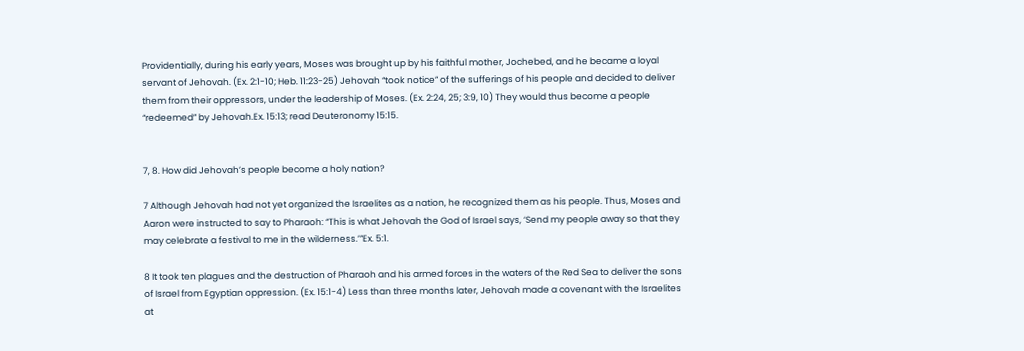Providentially, during his early years, Moses was brought up by his faithful mother, Jochebed, and he became a loyal servant of Jehovah. (Ex. 2:1-10; Heb. 11:23-25) Jehovah “took notice” of the sufferings of his people and decided to deliver them from their oppressors, under the leadership of Moses. (Ex. 2:24, 25; 3:9, 10) They would thus become a people “redeemed” by Jehovah.Ex. 15:13; read Deuteronomy 15:15.


7, 8. How did Jehovah’s people become a holy nation?

7 Although Jehovah had not yet organized the Israelites as a nation, he recognized them as his people. Thus, Moses and Aaron were instructed to say to Pharaoh: “This is what Jehovah the God of Israel says, ‘Send my people away so that they may celebrate a festival to me in the wilderness.’”Ex. 5:1.

8 It took ten plagues and the destruction of Pharaoh and his armed forces in the waters of the Red Sea to deliver the sons of Israel from Egyptian oppression. (Ex. 15:1-4) Less than three months later, Jehovah made a covenant with the Israelites at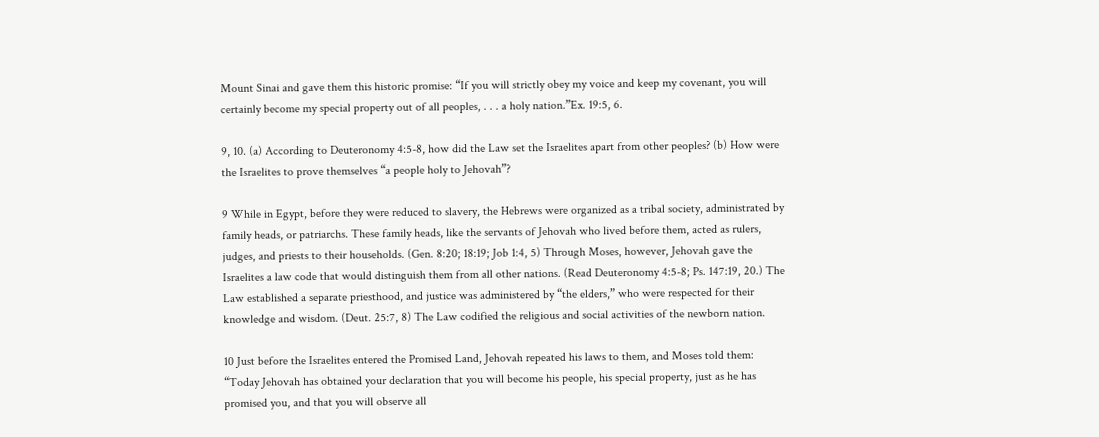Mount Sinai and gave them this historic promise: “If you will strictly obey my voice and keep my covenant, you will certainly become my special property out of all peoples, . . . a holy nation.”Ex. 19:5, 6.

9, 10. (a) According to Deuteronomy 4:5-8, how did the Law set the Israelites apart from other peoples? (b) How were the Israelites to prove themselves “a people holy to Jehovah”?

9 While in Egypt, before they were reduced to slavery, the Hebrews were organized as a tribal society, administrated by family heads, or patriarchs. These family heads, like the servants of Jehovah who lived before them, acted as rulers, judges, and priests to their households. (Gen. 8:20; 18:19; Job 1:4, 5) Through Moses, however, Jehovah gave the Israelites a law code that would distinguish them from all other nations. (Read Deuteronomy 4:5-8; Ps. 147:19, 20.) The Law established a separate priesthood, and justice was administered by “the elders,” who were respected for their knowledge and wisdom. (Deut. 25:7, 8) The Law codified the religious and social activities of the newborn nation.

10 Just before the Israelites entered the Promised Land, Jehovah repeated his laws to them, and Moses told them: “Today Jehovah has obtained your declaration that you will become his people, his special property, just as he has promised you, and that you will observe all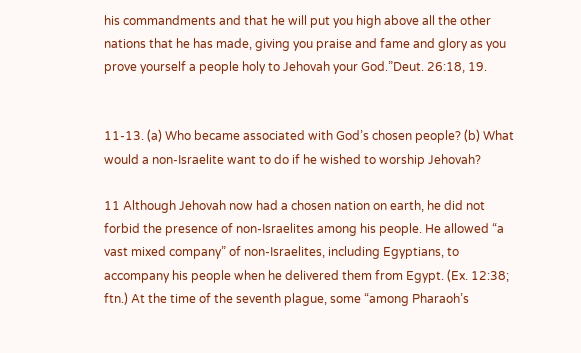his commandments and that he will put you high above all the other nations that he has made, giving you praise and fame and glory as you prove yourself a people holy to Jehovah your God.”Deut. 26:18, 19.


11-13. (a) Who became associated with God’s chosen people? (b) What would a non-Israelite want to do if he wished to worship Jehovah?

11 Although Jehovah now had a chosen nation on earth, he did not forbid the presence of non-Israelites among his people. He allowed “a vast mixed company” of non-Israelites, including Egyptians, to accompany his people when he delivered them from Egypt. (Ex. 12:38; ftn.) At the time of the seventh plague, some “among Pharaoh’s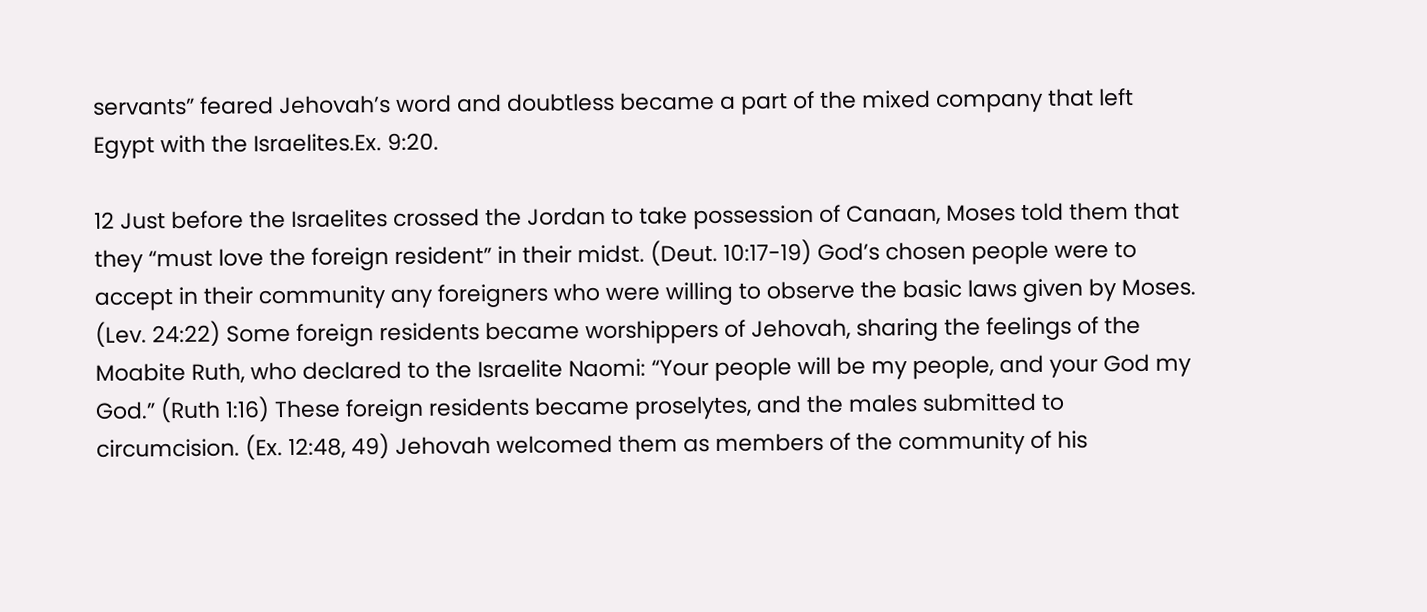servants” feared Jehovah’s word and doubtless became a part of the mixed company that left Egypt with the Israelites.Ex. 9:20.

12 Just before the Israelites crossed the Jordan to take possession of Canaan, Moses told them that they “must love the foreign resident” in their midst. (Deut. 10:17-19) God’s chosen people were to accept in their community any foreigners who were willing to observe the basic laws given by Moses. (Lev. 24:22) Some foreign residents became worshippers of Jehovah, sharing the feelings of the Moabite Ruth, who declared to the Israelite Naomi: “Your people will be my people, and your God my God.” (Ruth 1:16) These foreign residents became proselytes, and the males submitted to circumcision. (Ex. 12:48, 49) Jehovah welcomed them as members of the community of his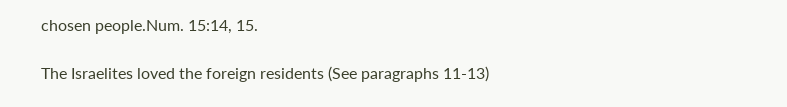chosen people.Num. 15:14, 15.

The Israelites loved the foreign residents (See paragraphs 11-13)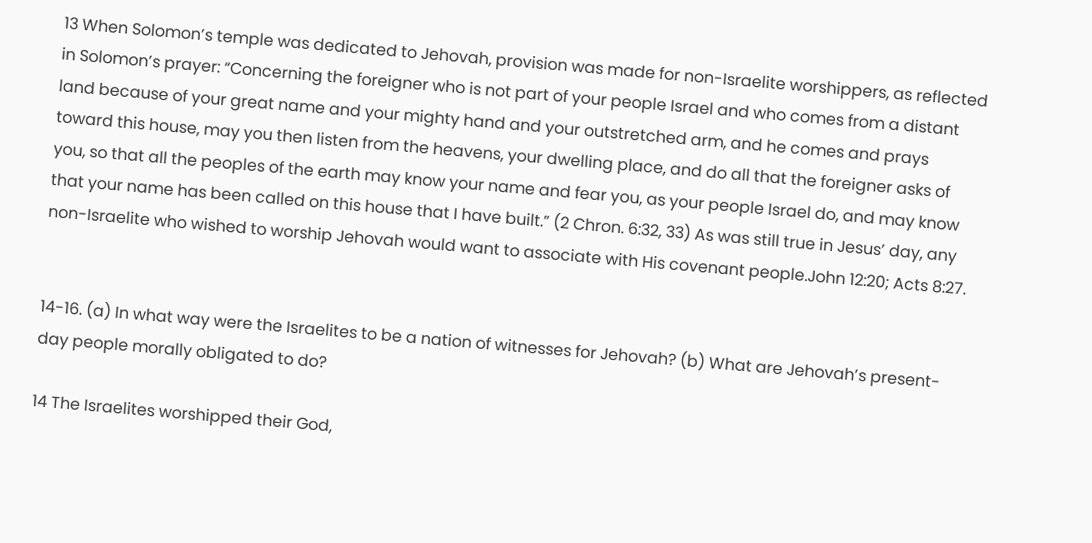13 When Solomon’s temple was dedicated to Jehovah, provision was made for non-Israelite worshippers, as reflected in Solomon’s prayer: “Concerning the foreigner who is not part of your people Israel and who comes from a distant land because of your great name and your mighty hand and your outstretched arm, and he comes and prays toward this house, may you then listen from the heavens, your dwelling place, and do all that the foreigner asks of you, so that all the peoples of the earth may know your name and fear you, as your people Israel do, and may know that your name has been called on this house that I have built.” (2 Chron. 6:32, 33) As was still true in Jesus’ day, any non-Israelite who wished to worship Jehovah would want to associate with His covenant people.John 12:20; Acts 8:27.


14-16. (a) In what way were the Israelites to be a nation of witnesses for Jehovah? (b) What are Jehovah’s present-day people morally obligated to do?

14 The Israelites worshipped their God,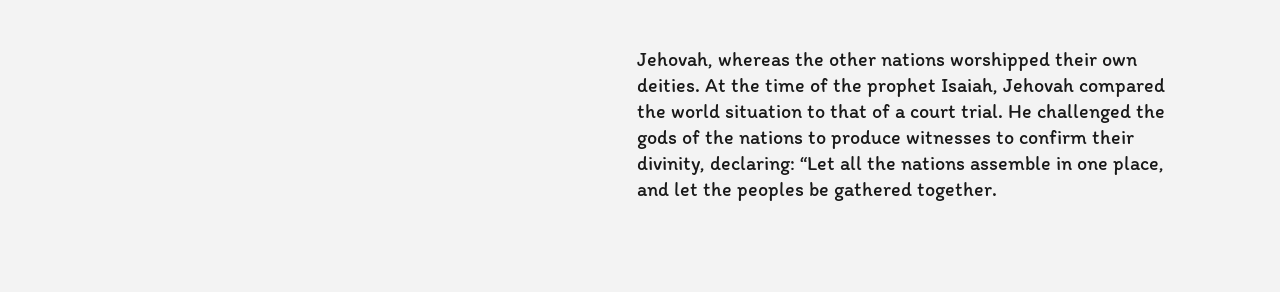Jehovah, whereas the other nations worshipped their own deities. At the time of the prophet Isaiah, Jehovah compared the world situation to that of a court trial. He challenged the gods of the nations to produce witnesses to confirm their divinity, declaring: “Let all the nations assemble in one place, and let the peoples be gathered together.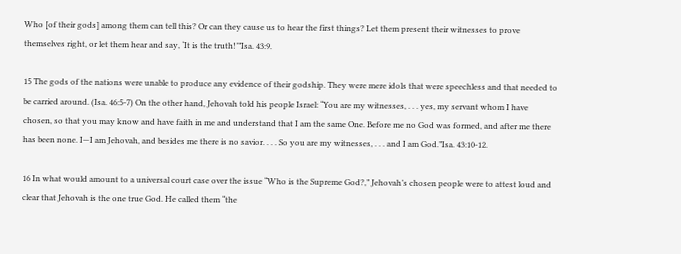Who [of their gods] among them can tell this? Or can they cause us to hear the first things? Let them present their witnesses to prove themselves right, or let them hear and say, ‘It is the truth!’”Isa. 43:9.

15 The gods of the nations were unable to produce any evidence of their godship. They were mere idols that were speechless and that needed to be carried around. (Isa. 46:5-7) On the other hand, Jehovah told his people Israel: “You are my witnesses, . . . yes, my servant whom I have chosen, so that you may know and have faith in me and understand that I am the same One. Before me no God was formed, and after me there has been none. I—I am Jehovah, and besides me there is no savior. . . . So you are my witnesses, . . . and I am God.”Isa. 43:10-12.

16 In what would amount to a universal court case over the issue “Who is the Supreme God?,” Jehovah’s chosen people were to attest loud and clear that Jehovah is the one true God. He called them “the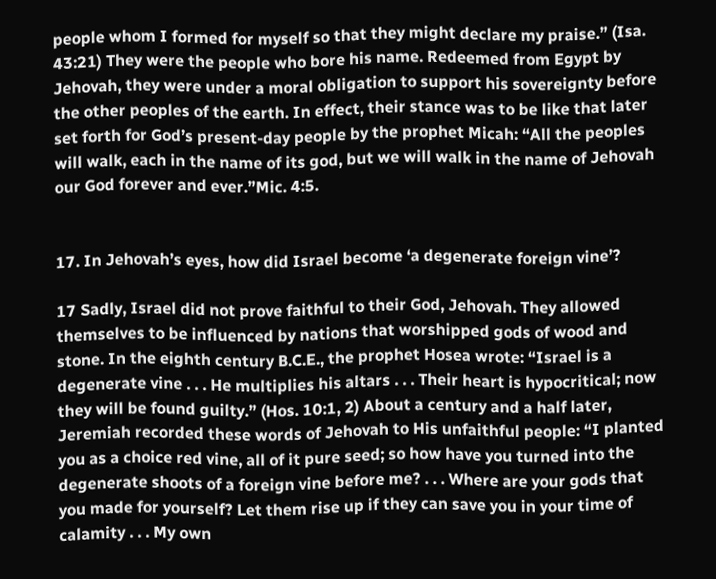people whom I formed for myself so that they might declare my praise.” (Isa. 43:21) They were the people who bore his name. Redeemed from Egypt by Jehovah, they were under a moral obligation to support his sovereignty before the other peoples of the earth. In effect, their stance was to be like that later set forth for God’s present-day people by the prophet Micah: “All the peoples will walk, each in the name of its god, but we will walk in the name of Jehovah our God forever and ever.”Mic. 4:5.


17. In Jehovah’s eyes, how did Israel become ‘a degenerate foreign vine’?

17 Sadly, Israel did not prove faithful to their God, Jehovah. They allowed themselves to be influenced by nations that worshipped gods of wood and stone. In the eighth century B.C.E., the prophet Hosea wrote: “Israel is a degenerate vine . . . He multiplies his altars . . . Their heart is hypocritical; now they will be found guilty.” (Hos. 10:1, 2) About a century and a half later, Jeremiah recorded these words of Jehovah to His unfaithful people: “I planted you as a choice red vine, all of it pure seed; so how have you turned into the degenerate shoots of a foreign vine before me? . . . Where are your gods that you made for yourself? Let them rise up if they can save you in your time of calamity . . . My own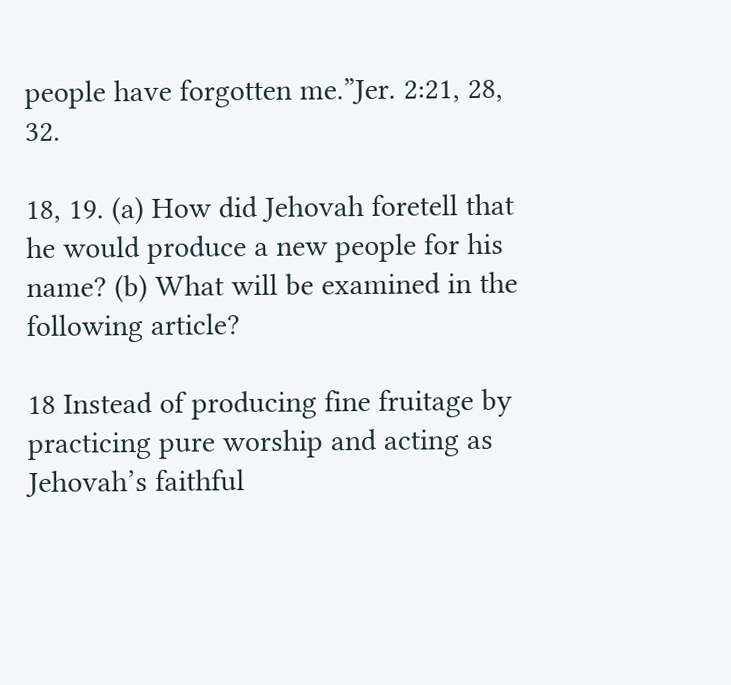people have forgotten me.”Jer. 2:21, 28, 32.

18, 19. (a) How did Jehovah foretell that he would produce a new people for his name? (b) What will be examined in the following article?

18 Instead of producing fine fruitage by practicing pure worship and acting as Jehovah’s faithful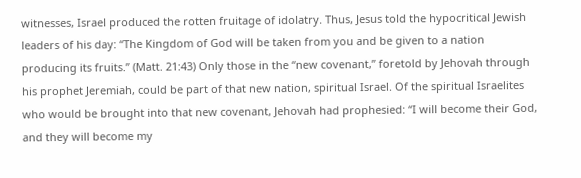witnesses, Israel produced the rotten fruitage of idolatry. Thus, Jesus told the hypocritical Jewish leaders of his day: “The Kingdom of God will be taken from you and be given to a nation producing its fruits.” (Matt. 21:43) Only those in the “new covenant,” foretold by Jehovah through his prophet Jeremiah, could be part of that new nation, spiritual Israel. Of the spiritual Israelites who would be brought into that new covenant, Jehovah had prophesied: “I will become their God, and they will become my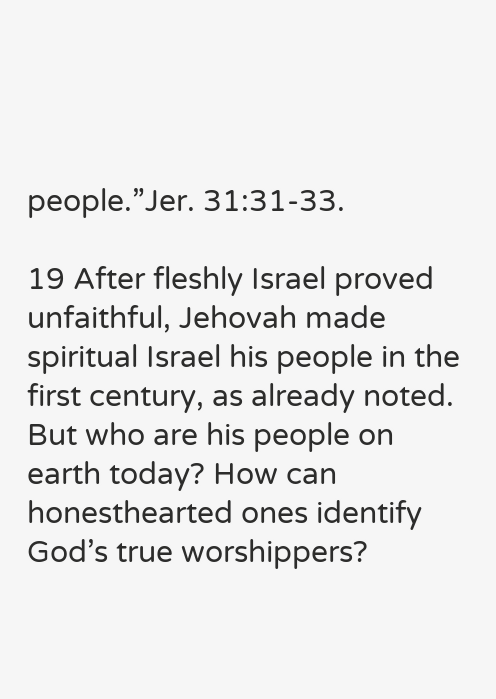people.”Jer. 31:31-33.

19 After fleshly Israel proved unfaithful, Jehovah made spiritual Israel his people in the first century, as already noted. But who are his people on earth today? How can honesthearted ones identify God’s true worshippers?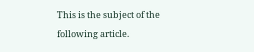This is the subject of the following article.